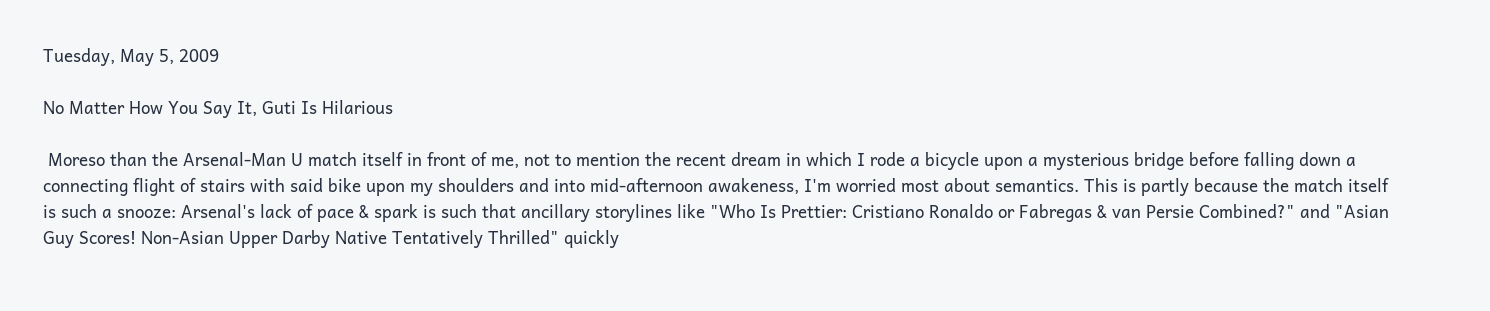Tuesday, May 5, 2009

No Matter How You Say It, Guti Is Hilarious

 Moreso than the Arsenal-Man U match itself in front of me, not to mention the recent dream in which I rode a bicycle upon a mysterious bridge before falling down a connecting flight of stairs with said bike upon my shoulders and into mid-afternoon awakeness, I'm worried most about semantics. This is partly because the match itself is such a snooze: Arsenal's lack of pace & spark is such that ancillary storylines like "Who Is Prettier: Cristiano Ronaldo or Fabregas & van Persie Combined?" and "Asian Guy Scores! Non-Asian Upper Darby Native Tentatively Thrilled" quickly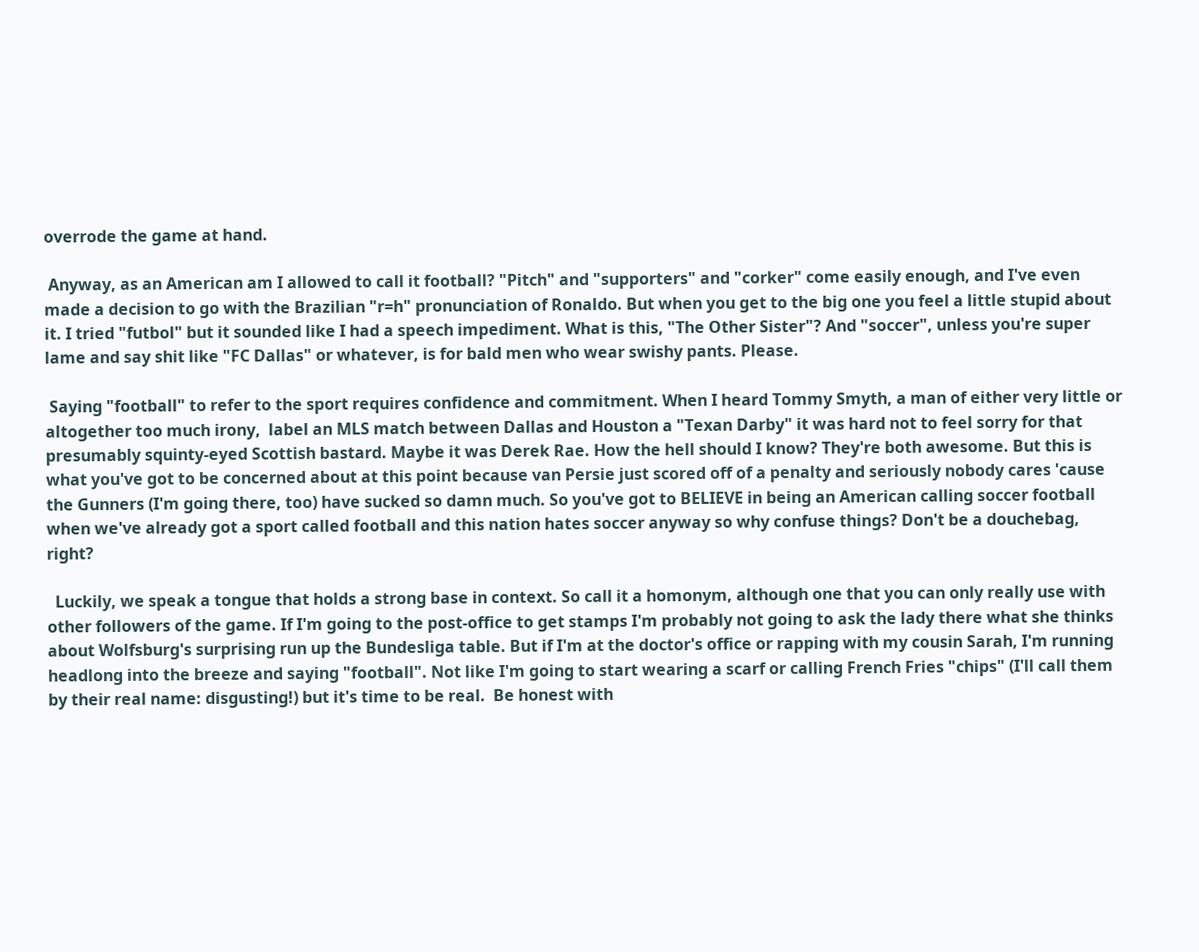overrode the game at hand.

 Anyway, as an American am I allowed to call it football? "Pitch" and "supporters" and "corker" come easily enough, and I've even made a decision to go with the Brazilian "r=h" pronunciation of Ronaldo. But when you get to the big one you feel a little stupid about it. I tried "futbol" but it sounded like I had a speech impediment. What is this, "The Other Sister"? And "soccer", unless you're super lame and say shit like "FC Dallas" or whatever, is for bald men who wear swishy pants. Please.

 Saying "football" to refer to the sport requires confidence and commitment. When I heard Tommy Smyth, a man of either very little or altogether too much irony,  label an MLS match between Dallas and Houston a "Texan Darby" it was hard not to feel sorry for that presumably squinty-eyed Scottish bastard. Maybe it was Derek Rae. How the hell should I know? They're both awesome. But this is what you've got to be concerned about at this point because van Persie just scored off of a penalty and seriously nobody cares 'cause the Gunners (I'm going there, too) have sucked so damn much. So you've got to BELIEVE in being an American calling soccer football when we've already got a sport called football and this nation hates soccer anyway so why confuse things? Don't be a douchebag, right?

  Luckily, we speak a tongue that holds a strong base in context. So call it a homonym, although one that you can only really use with other followers of the game. If I'm going to the post-office to get stamps I'm probably not going to ask the lady there what she thinks about Wolfsburg's surprising run up the Bundesliga table. But if I'm at the doctor's office or rapping with my cousin Sarah, I'm running headlong into the breeze and saying "football". Not like I'm going to start wearing a scarf or calling French Fries "chips" (I'll call them by their real name: disgusting!) but it's time to be real.  Be honest with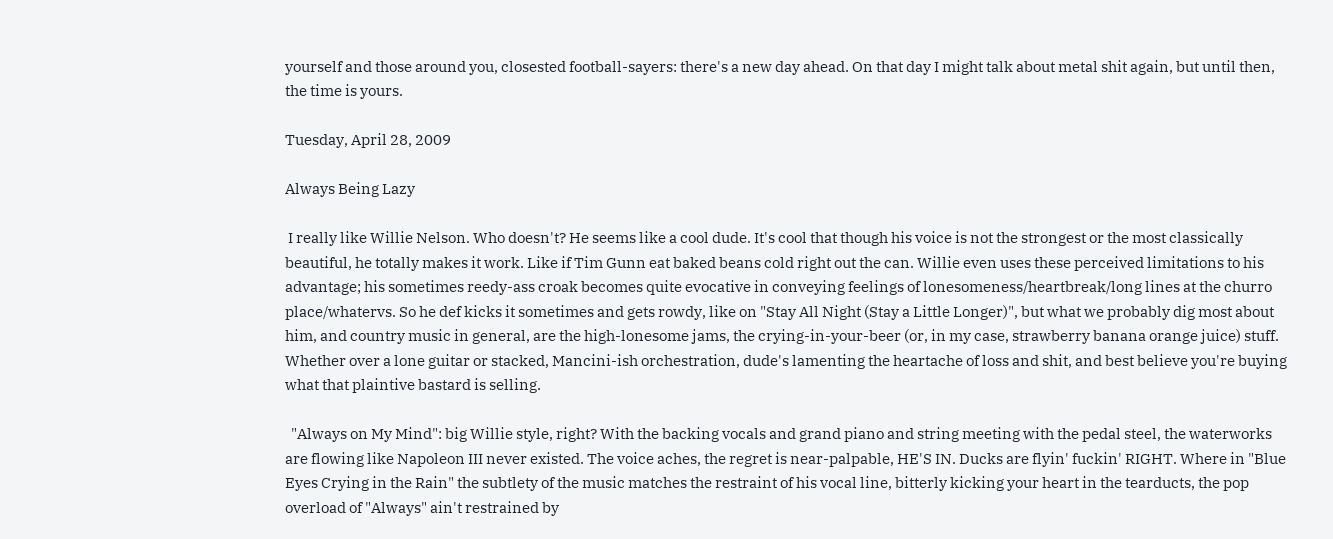yourself and those around you, closested football-sayers: there's a new day ahead. On that day I might talk about metal shit again, but until then, the time is yours.

Tuesday, April 28, 2009

Always Being Lazy

 I really like Willie Nelson. Who doesn't? He seems like a cool dude. It's cool that though his voice is not the strongest or the most classically beautiful, he totally makes it work. Like if Tim Gunn eat baked beans cold right out the can. Willie even uses these perceived limitations to his advantage; his sometimes reedy-ass croak becomes quite evocative in conveying feelings of lonesomeness/heartbreak/long lines at the churro place/whatervs. So he def kicks it sometimes and gets rowdy, like on "Stay All Night (Stay a Little Longer)", but what we probably dig most about him, and country music in general, are the high-lonesome jams, the crying-in-your-beer (or, in my case, strawberry banana orange juice) stuff. Whether over a lone guitar or stacked, Mancini-ish orchestration, dude's lamenting the heartache of loss and shit, and best believe you're buying what that plaintive bastard is selling.

  "Always on My Mind": big Willie style, right? With the backing vocals and grand piano and string meeting with the pedal steel, the waterworks are flowing like Napoleon III never existed. The voice aches, the regret is near-palpable, HE'S IN. Ducks are flyin' fuckin' RIGHT. Where in "Blue Eyes Crying in the Rain" the subtlety of the music matches the restraint of his vocal line, bitterly kicking your heart in the tearducts, the pop overload of "Always" ain't restrained by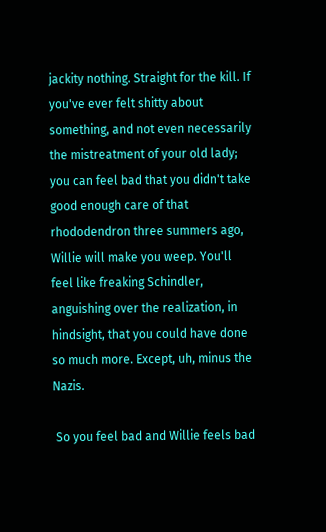jackity nothing. Straight for the kill. If you've ever felt shitty about something, and not even necessarily the mistreatment of your old lady; you can feel bad that you didn't take good enough care of that rhododendron three summers ago, Willie will make you weep. You'll feel like freaking Schindler, anguishing over the realization, in hindsight, that you could have done so much more. Except, uh, minus the Nazis.

 So you feel bad and Willie feels bad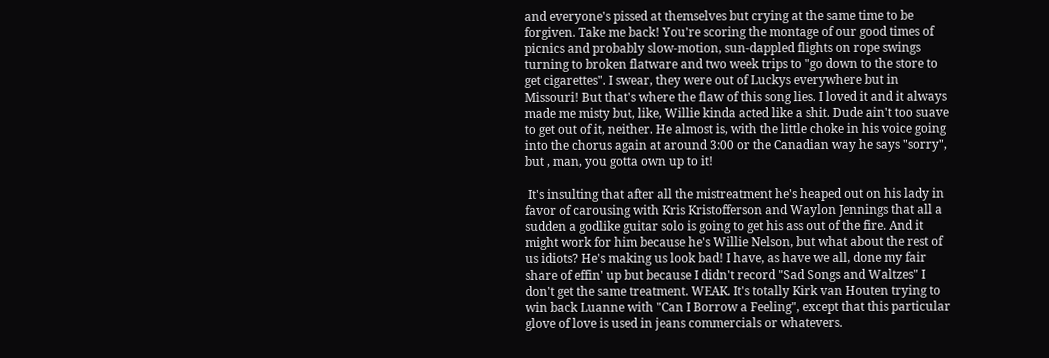and everyone's pissed at themselves but crying at the same time to be forgiven. Take me back! You're scoring the montage of our good times of picnics and probably slow-motion, sun-dappled flights on rope swings turning to broken flatware and two week trips to "go down to the store to get cigarettes". I swear, they were out of Luckys everywhere but in Missouri! But that's where the flaw of this song lies. I loved it and it always made me misty but, like, Willie kinda acted like a shit. Dude ain't too suave to get out of it, neither. He almost is, with the little choke in his voice going into the chorus again at around 3:00 or the Canadian way he says "sorry", but , man, you gotta own up to it!

 It's insulting that after all the mistreatment he's heaped out on his lady in favor of carousing with Kris Kristofferson and Waylon Jennings that all a sudden a godlike guitar solo is going to get his ass out of the fire. And it might work for him because he's Willie Nelson, but what about the rest of us idiots? He's making us look bad! I have, as have we all, done my fair share of effin' up but because I didn't record "Sad Songs and Waltzes" I don't get the same treatment. WEAK. It's totally Kirk van Houten trying to win back Luanne with "Can I Borrow a Feeling", except that this particular glove of love is used in jeans commercials or whatevers.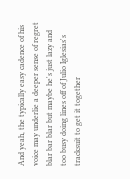And yeah, the typically easy cadence of his voice may underlie a deeper sense of regret blar bar blar but maybe he's just lazy and too busy doing lines off of Julio Iglesias's tracksuit to get it together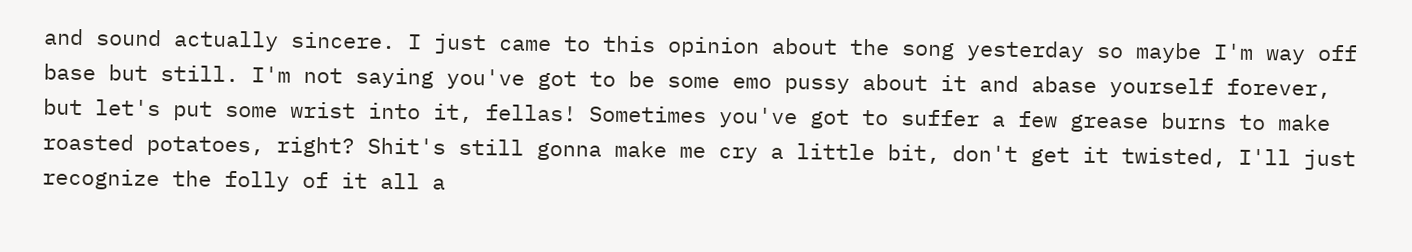and sound actually sincere. I just came to this opinion about the song yesterday so maybe I'm way off base but still. I'm not saying you've got to be some emo pussy about it and abase yourself forever, but let's put some wrist into it, fellas! Sometimes you've got to suffer a few grease burns to make roasted potatoes, right? Shit's still gonna make me cry a little bit, don't get it twisted, I'll just recognize the folly of it all a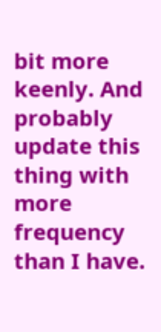bit more keenly. And probably update this thing with more frequency than I have.